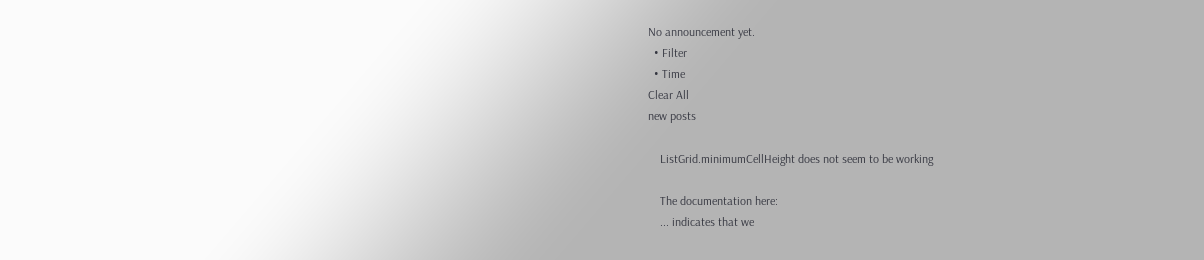No announcement yet.
  • Filter
  • Time
Clear All
new posts

    ListGrid.minimumCellHeight does not seem to be working

    The documentation here:
    ... indicates that we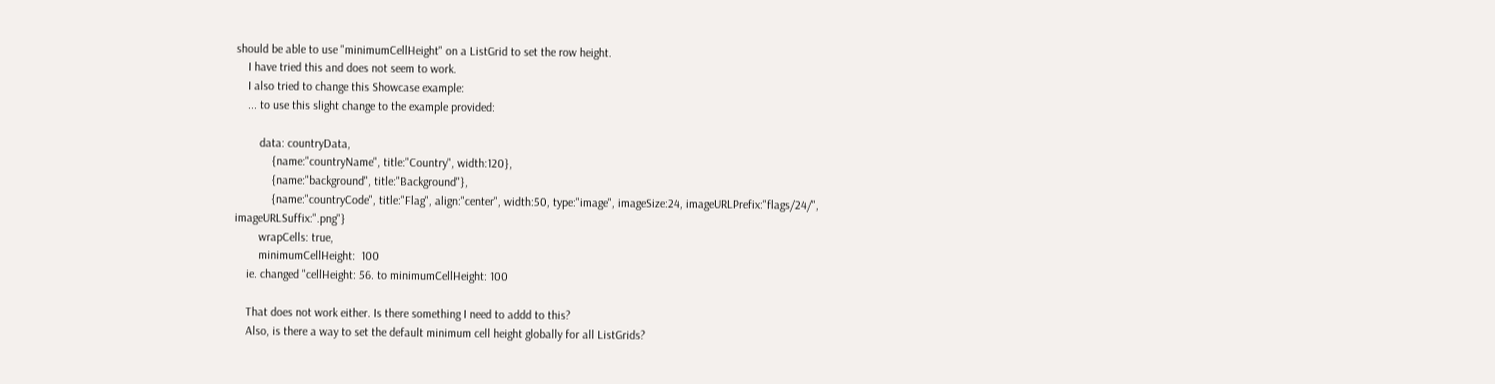should be able to use "minimumCellHeight" on a ListGrid to set the row height.
    I have tried this and does not seem to work.
    I also tried to change this Showcase example:
    ... to use this slight change to the example provided:

        data: countryData,
            {name:"countryName", title:"Country", width:120},
            {name:"background", title:"Background"},
            {name:"countryCode", title:"Flag", align:"center", width:50, type:"image", imageSize:24, imageURLPrefix:"flags/24/", imageURLSuffix:".png"}
        wrapCells: true,
        minimumCellHeight:  100
    ie. changed "cellHeight: 56. to minimumCellHeight: 100

    That does not work either. Is there something I need to addd to this?
    Also, is there a way to set the default minimum cell height globally for all ListGrids?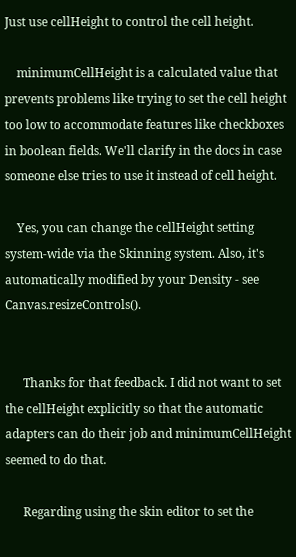Just use cellHeight to control the cell height.

    minimumCellHeight is a calculated value that prevents problems like trying to set the cell height too low to accommodate features like checkboxes in boolean fields. We'll clarify in the docs in case someone else tries to use it instead of cell height.

    Yes, you can change the cellHeight setting system-wide via the Skinning system. Also, it's automatically modified by your Density - see Canvas.resizeControls().


      Thanks for that feedback. I did not want to set the cellHeight explicitly so that the automatic adapters can do their job and minimumCellHeight seemed to do that.

      Regarding using the skin editor to set the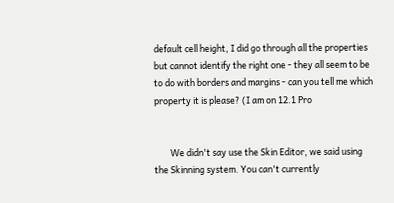default cell height, I did go through all the properties but cannot identify the right one - they all seem to be to do with borders and margins - can you tell me which property it is please? (I am on 12.1 Pro


        We didn't say use the Skin Editor, we said using the Skinning system. You can't currently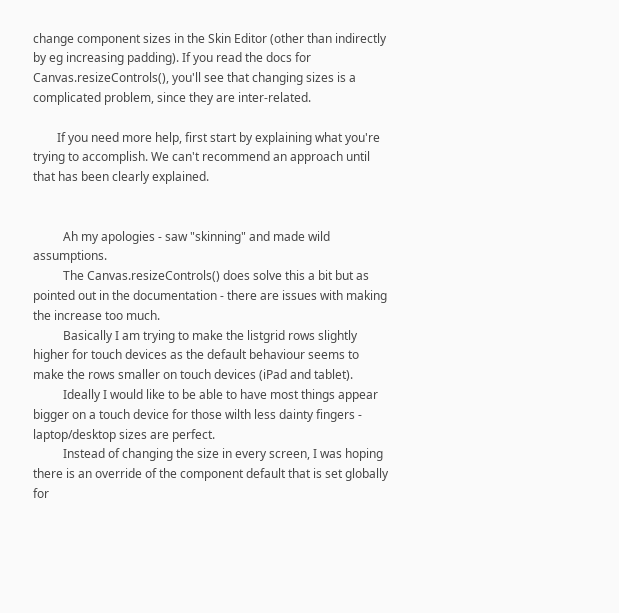change component sizes in the Skin Editor (other than indirectly by eg increasing padding). If you read the docs for Canvas.resizeControls(), you'll see that changing sizes is a complicated problem, since they are inter-related.

        If you need more help, first start by explaining what you're trying to accomplish. We can't recommend an approach until that has been clearly explained.


          Ah my apologies - saw "skinning" and made wild assumptions.
          The Canvas.resizeControls() does solve this a bit but as pointed out in the documentation - there are issues with making the increase too much.
          Basically I am trying to make the listgrid rows slightly higher for touch devices as the default behaviour seems to make the rows smaller on touch devices (iPad and tablet).
          Ideally I would like to be able to have most things appear bigger on a touch device for those wilth less dainty fingers - laptop/desktop sizes are perfect.
          Instead of changing the size in every screen, I was hoping there is an override of the component default that is set globally for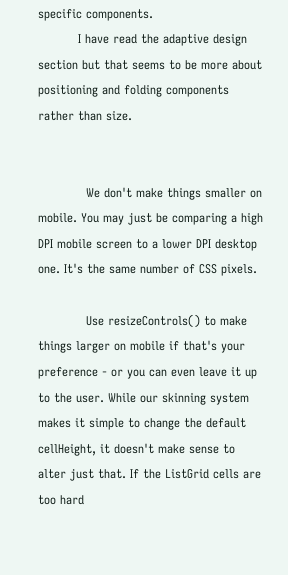specific components.
          I have read the adaptive design section but that seems to be more about positioning and folding components rather than size.


            We don't make things smaller on mobile. You may just be comparing a high DPI mobile screen to a lower DPI desktop one. It's the same number of CSS pixels.

            Use resizeControls() to make things larger on mobile if that's your preference - or you can even leave it up to the user. While our skinning system makes it simple to change the default cellHeight, it doesn't make sense to alter just that. If the ListGrid cells are too hard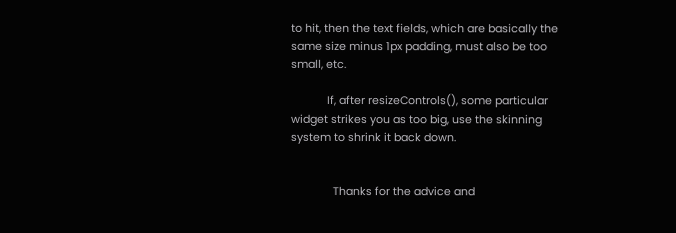to hit, then the text fields, which are basically the same size minus 1px padding, must also be too small, etc.

            If, after resizeControls(), some particular widget strikes you as too big, use the skinning system to shrink it back down.


              Thanks for the advice and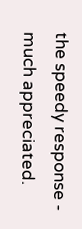the speedy response - much appreciated.